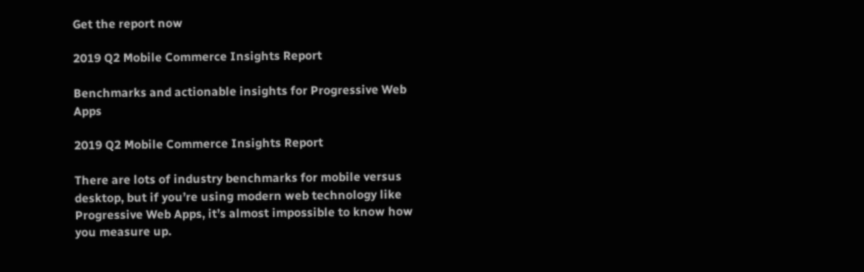Get the report now

2019 Q2 Mobile Commerce Insights Report

Benchmarks and actionable insights for Progressive Web Apps

2019 Q2 Mobile Commerce Insights Report

There are lots of industry benchmarks for mobile versus desktop, but if you’re using modern web technology like Progressive Web Apps, it’s almost impossible to know how you measure up.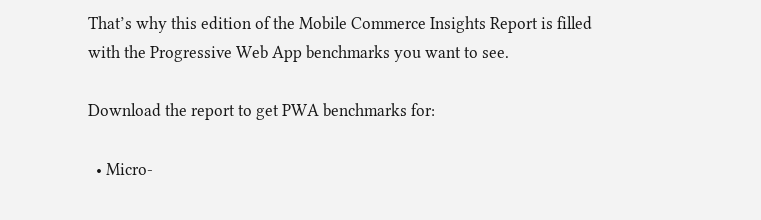That’s why this edition of the Mobile Commerce Insights Report is filled with the Progressive Web App benchmarks you want to see.

Download the report to get PWA benchmarks for:

  • Micro-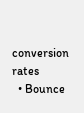conversion rates
  • Bounce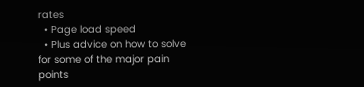rates
  • Page load speed
  • Plus advice on how to solve for some of the major pain points